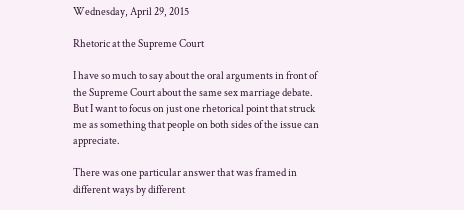Wednesday, April 29, 2015

Rhetoric at the Supreme Court

I have so much to say about the oral arguments in front of the Supreme Court about the same sex marriage debate.  But I want to focus on just one rhetorical point that struck me as something that people on both sides of the issue can appreciate.

There was one particular answer that was framed in different ways by different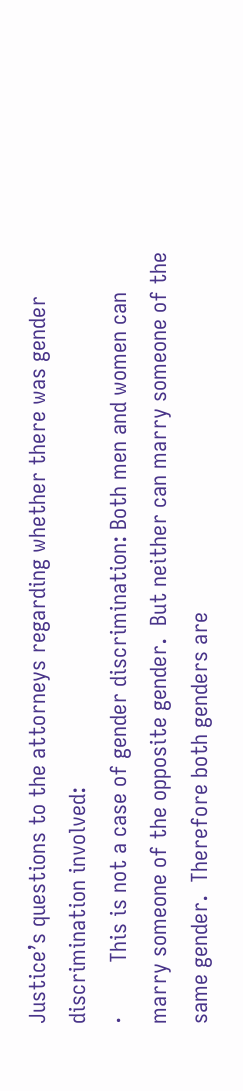Justice’s questions to the attorneys regarding whether there was gender discrimination involved:
·         This is not a case of gender discrimination: Both men and women can marry someone of the opposite gender.  But neither can marry someone of the same gender.  Therefore both genders are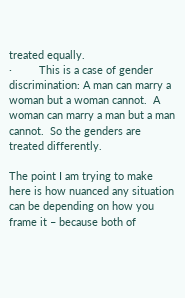treated equally.
·         This is a case of gender discrimination: A man can marry a woman but a woman cannot.  A woman can marry a man but a man cannot.  So the genders are treated differently.

The point I am trying to make here is how nuanced any situation can be depending on how you frame it – because both of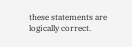these statements are logically correct.